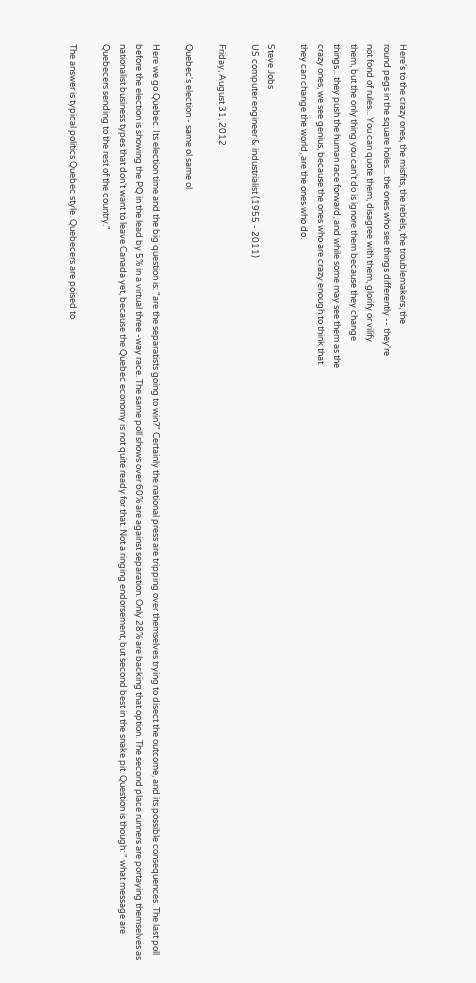Here's to the crazy ones, the misfits, the rebels, the troublemakers, the
round pegs in the square holes... the ones who see things differently -- they're
not fond of rules... You can quote them, disagree with them, glorify or vilify
them, but the only thing you can't do is ignore them because they change
things... they push the human race forward, and while some may see them as the
crazy ones, we see genius, because the ones who are crazy enough to think that
they can change the world, are the ones who do.

Steve Jobs
US computer engineer & industrialist (1955 - 2011)

Friday, August 31, 2012

Quebec's election - same ol same ol

Here we go Quebec. Its election time and the big question is: "are the separatists going to win?" Certainly the national press are tripping over themselves trying to disect the outcome, and its possible consequences. The last poll before the election is showing the PQ in the lead by 5% in a virtual three -way race. The same poll shows over 60% are against separation. Only 28% are backing that option. The second place runners are portaying themselves as nationalist business types that don't want to leave Canada yet, because the Quebec economy is not quite ready for that. Not a ringing endorsement, but second best in the snake pit. Question is though: " what message are Quebecers sending to the rest of the country."

The answer is typical politics Quebec style. Quebecers are poised to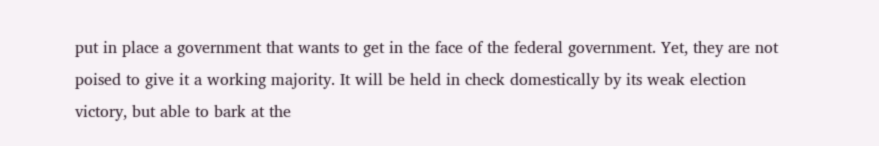put in place a government that wants to get in the face of the federal government. Yet, they are not poised to give it a working majority. It will be held in check domestically by its weak election victory, but able to bark at the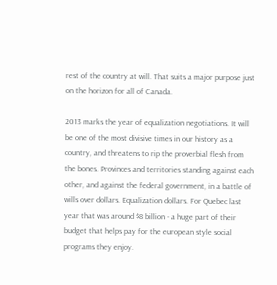rest of the country at will. That suits a major purpose just on the horizon for all of Canada.

2013 marks the year of equalization negotiations. It will be one of the most divisive times in our history as a country, and threatens to rip the proverbial flesh from the bones. Provinces and territories standing against each other, and against the federal government, in a battle of wills over dollars. Equalization dollars. For Quebec last year that was around $8 billion - a huge part of their budget that helps pay for the european style social programs they enjoy.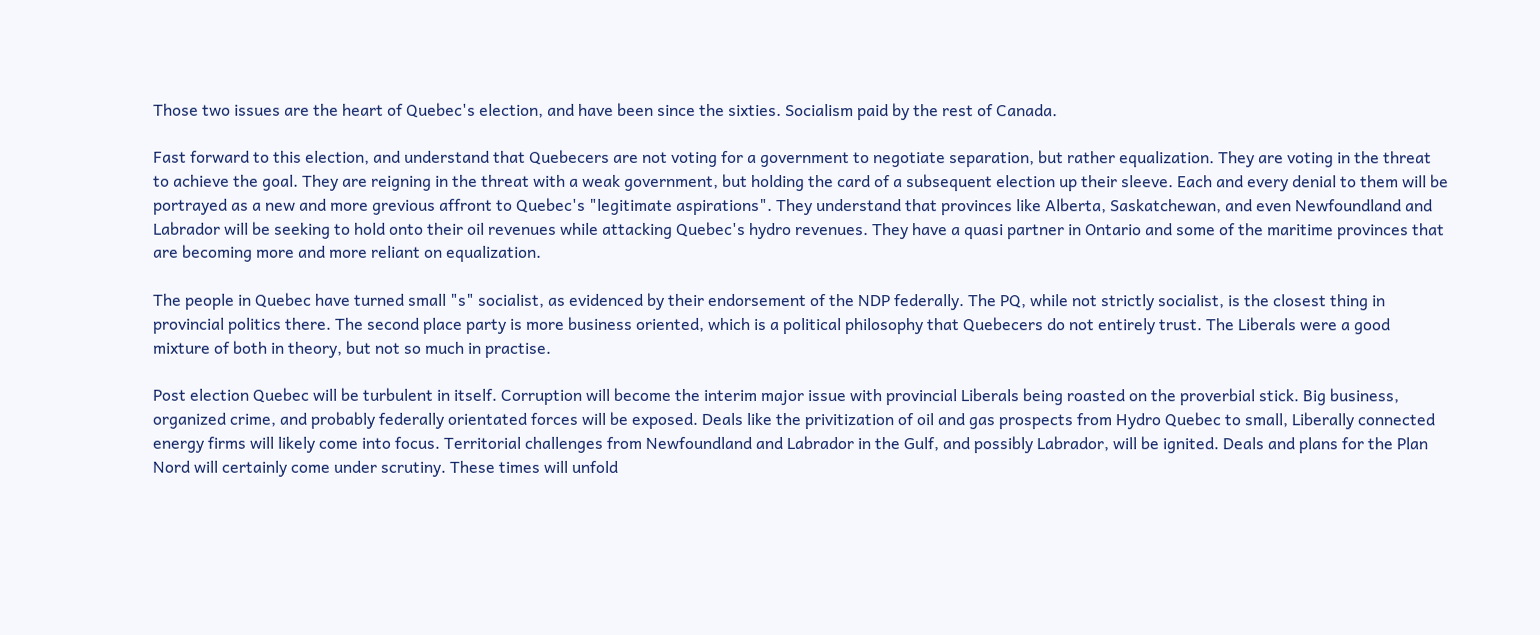Those two issues are the heart of Quebec's election, and have been since the sixties. Socialism paid by the rest of Canada.

Fast forward to this election, and understand that Quebecers are not voting for a government to negotiate separation, but rather equalization. They are voting in the threat to achieve the goal. They are reigning in the threat with a weak government, but holding the card of a subsequent election up their sleeve. Each and every denial to them will be portrayed as a new and more grevious affront to Quebec's "legitimate aspirations". They understand that provinces like Alberta, Saskatchewan, and even Newfoundland and Labrador will be seeking to hold onto their oil revenues while attacking Quebec's hydro revenues. They have a quasi partner in Ontario and some of the maritime provinces that are becoming more and more reliant on equalization.

The people in Quebec have turned small "s" socialist, as evidenced by their endorsement of the NDP federally. The PQ, while not strictly socialist, is the closest thing in provincial politics there. The second place party is more business oriented, which is a political philosophy that Quebecers do not entirely trust. The Liberals were a good mixture of both in theory, but not so much in practise.

Post election Quebec will be turbulent in itself. Corruption will become the interim major issue with provincial Liberals being roasted on the proverbial stick. Big business, organized crime, and probably federally orientated forces will be exposed. Deals like the privitization of oil and gas prospects from Hydro Quebec to small, Liberally connected energy firms will likely come into focus. Territorial challenges from Newfoundland and Labrador in the Gulf, and possibly Labrador, will be ignited. Deals and plans for the Plan Nord will certainly come under scrutiny. These times will unfold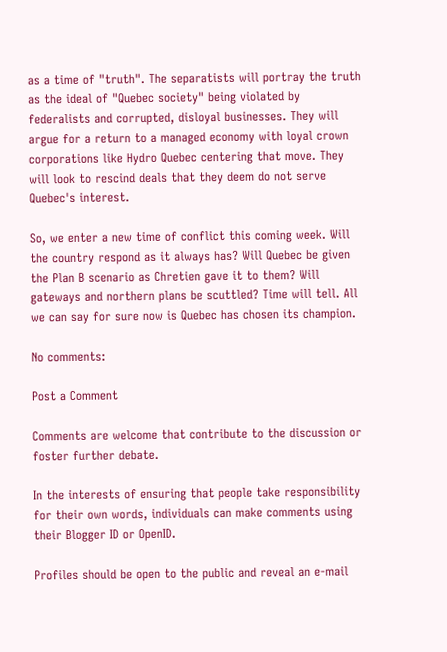as a time of "truth". The separatists will portray the truth as the ideal of "Quebec society" being violated by federalists and corrupted, disloyal businesses. They will argue for a return to a managed economy with loyal crown corporations like Hydro Quebec centering that move. They will look to rescind deals that they deem do not serve Quebec's interest.

So, we enter a new time of conflict this coming week. Will the country respond as it always has? Will Quebec be given the Plan B scenario as Chretien gave it to them? Will gateways and northern plans be scuttled? Time will tell. All we can say for sure now is Quebec has chosen its champion.

No comments:

Post a Comment

Comments are welcome that contribute to the discussion or foster further debate.

In the interests of ensuring that people take responsibility for their own words, individuals can make comments using their Blogger ID or OpenID.

Profiles should be open to the public and reveal an e-mail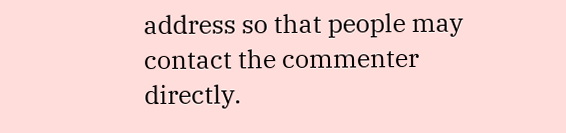address so that people may contact the commenter directly.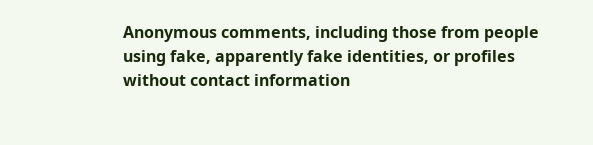Anonymous comments, including those from people using fake, apparently fake identities, or profiles without contact information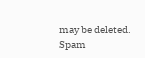may be deleted. Spam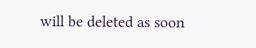will be deleted as soon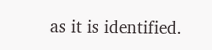as it is identified.